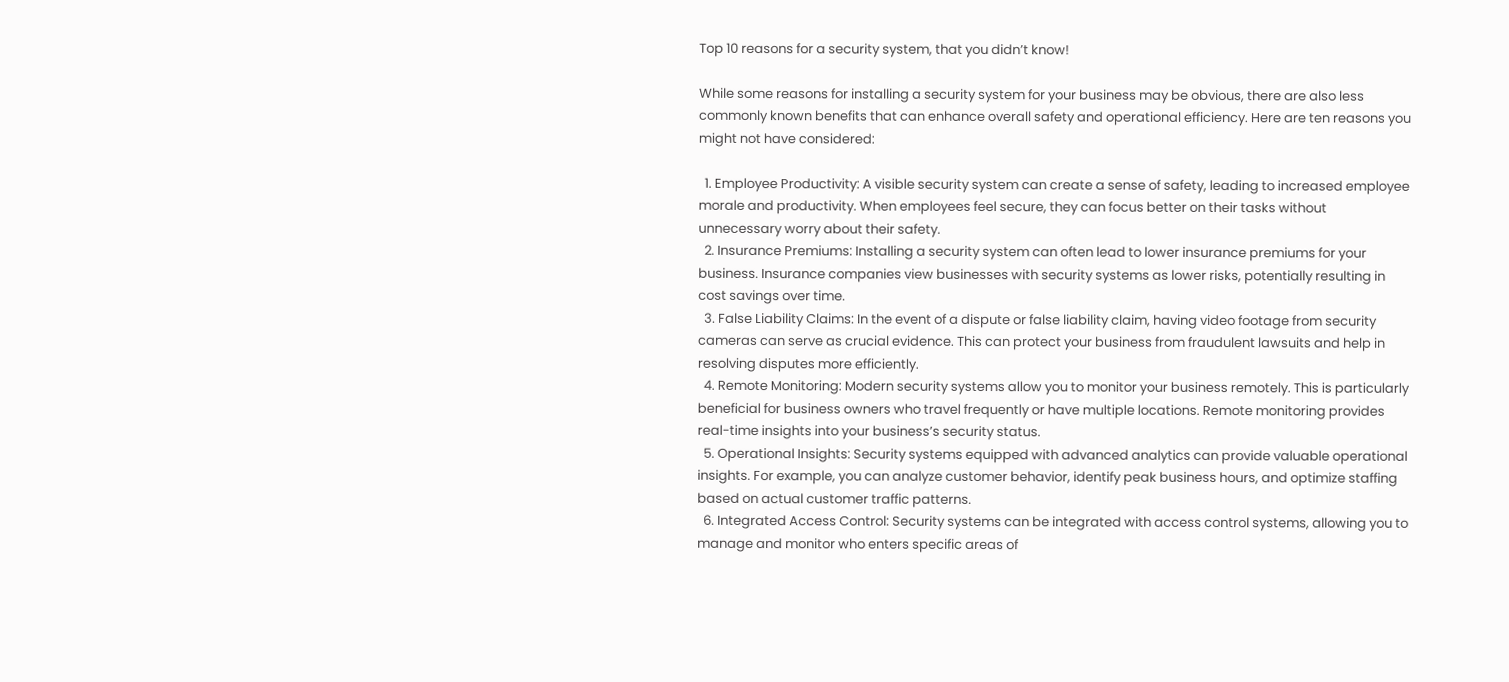Top 10 reasons for a security system, that you didn’t know!

While some reasons for installing a security system for your business may be obvious, there are also less commonly known benefits that can enhance overall safety and operational efficiency. Here are ten reasons you might not have considered:

  1. Employee Productivity: A visible security system can create a sense of safety, leading to increased employee morale and productivity. When employees feel secure, they can focus better on their tasks without unnecessary worry about their safety.
  2. Insurance Premiums: Installing a security system can often lead to lower insurance premiums for your business. Insurance companies view businesses with security systems as lower risks, potentially resulting in cost savings over time.
  3. False Liability Claims: In the event of a dispute or false liability claim, having video footage from security cameras can serve as crucial evidence. This can protect your business from fraudulent lawsuits and help in resolving disputes more efficiently.
  4. Remote Monitoring: Modern security systems allow you to monitor your business remotely. This is particularly beneficial for business owners who travel frequently or have multiple locations. Remote monitoring provides real-time insights into your business’s security status.
  5. Operational Insights: Security systems equipped with advanced analytics can provide valuable operational insights. For example, you can analyze customer behavior, identify peak business hours, and optimize staffing based on actual customer traffic patterns.
  6. Integrated Access Control: Security systems can be integrated with access control systems, allowing you to manage and monitor who enters specific areas of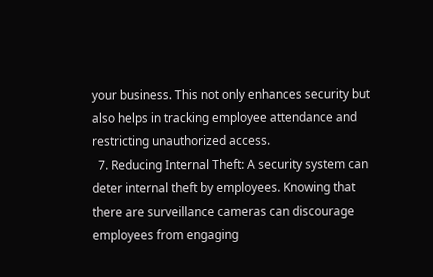your business. This not only enhances security but also helps in tracking employee attendance and restricting unauthorized access.
  7. Reducing Internal Theft: A security system can deter internal theft by employees. Knowing that there are surveillance cameras can discourage employees from engaging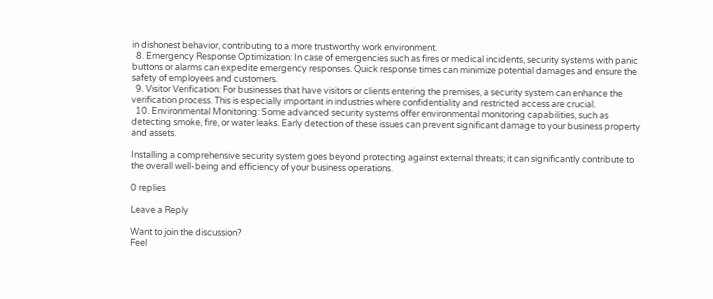in dishonest behavior, contributing to a more trustworthy work environment.
  8. Emergency Response Optimization: In case of emergencies such as fires or medical incidents, security systems with panic buttons or alarms can expedite emergency responses. Quick response times can minimize potential damages and ensure the safety of employees and customers.
  9. Visitor Verification: For businesses that have visitors or clients entering the premises, a security system can enhance the verification process. This is especially important in industries where confidentiality and restricted access are crucial.
  10. Environmental Monitoring: Some advanced security systems offer environmental monitoring capabilities, such as detecting smoke, fire, or water leaks. Early detection of these issues can prevent significant damage to your business property and assets.

Installing a comprehensive security system goes beyond protecting against external threats; it can significantly contribute to the overall well-being and efficiency of your business operations.

0 replies

Leave a Reply

Want to join the discussion?
Feel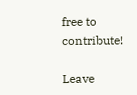free to contribute!

Leave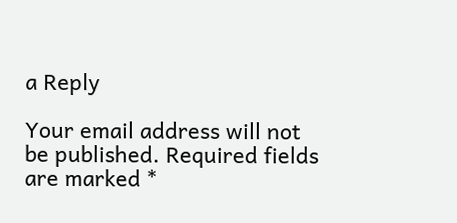a Reply

Your email address will not be published. Required fields are marked *